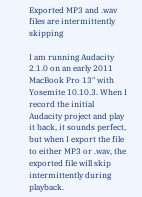Exported MP3 and .wav files are intermittently skipping

I am running Audacity 2.1.0 on an early 2011 MacBook Pro 13" with Yosemite 10.10.3. When I record the initial Audacity project and play it back, it sounds perfect, but when I export the file to either MP3 or .wav, the exported file will skip intermittently during playback.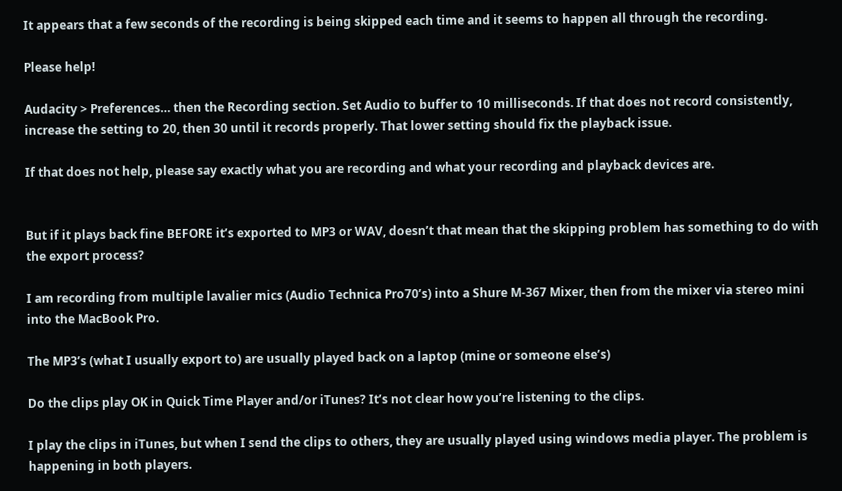It appears that a few seconds of the recording is being skipped each time and it seems to happen all through the recording.

Please help!

Audacity > Preferences… then the Recording section. Set Audio to buffer to 10 milliseconds. If that does not record consistently, increase the setting to 20, then 30 until it records properly. That lower setting should fix the playback issue.

If that does not help, please say exactly what you are recording and what your recording and playback devices are.


But if it plays back fine BEFORE it’s exported to MP3 or WAV, doesn’t that mean that the skipping problem has something to do with the export process?

I am recording from multiple lavalier mics (Audio Technica Pro70’s) into a Shure M-367 Mixer, then from the mixer via stereo mini into the MacBook Pro.

The MP3’s (what I usually export to) are usually played back on a laptop (mine or someone else’s)

Do the clips play OK in Quick Time Player and/or iTunes? It’s not clear how you’re listening to the clips.

I play the clips in iTunes, but when I send the clips to others, they are usually played using windows media player. The problem is happening in both players.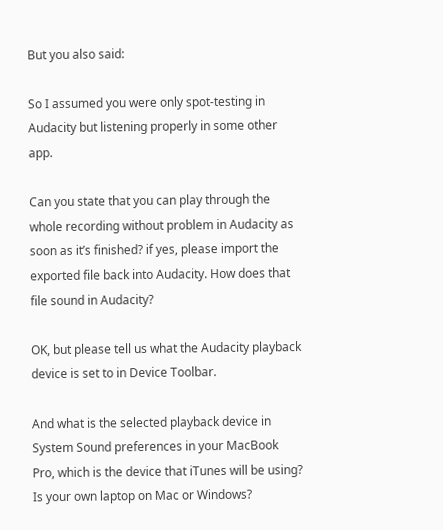But you also said:

So I assumed you were only spot-testing in Audacity but listening properly in some other app.

Can you state that you can play through the whole recording without problem in Audacity as soon as it’s finished? if yes, please import the exported file back into Audacity. How does that file sound in Audacity?

OK, but please tell us what the Audacity playback device is set to in Device Toolbar.

And what is the selected playback device in System Sound preferences in your MacBook Pro, which is the device that iTunes will be using? Is your own laptop on Mac or Windows?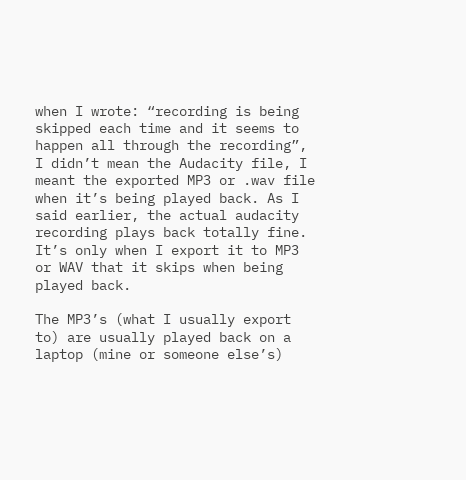when I wrote: “recording is being skipped each time and it seems to happen all through the recording”, I didn’t mean the Audacity file, I meant the exported MP3 or .wav file when it’s being played back. As I said earlier, the actual audacity recording plays back totally fine. It’s only when I export it to MP3 or WAV that it skips when being played back.

The MP3’s (what I usually export to) are usually played back on a laptop (mine or someone else’s)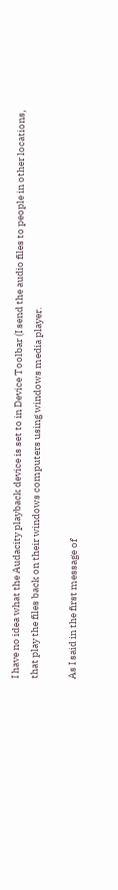I have no idea what the Audacity playback device is set to in Device Toolbar (I send the audio files to people in other locations, that play the files back on their windows computers using windows media player.

As I said in the first message of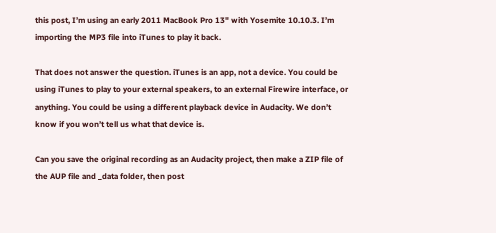this post, I’m using an early 2011 MacBook Pro 13" with Yosemite 10.10.3. I’m importing the MP3 file into iTunes to play it back.

That does not answer the question. iTunes is an app, not a device. You could be using iTunes to play to your external speakers, to an external Firewire interface, or anything. You could be using a different playback device in Audacity. We don’t know if you won’t tell us what that device is.

Can you save the original recording as an Audacity project, then make a ZIP file of the AUP file and _data folder, then post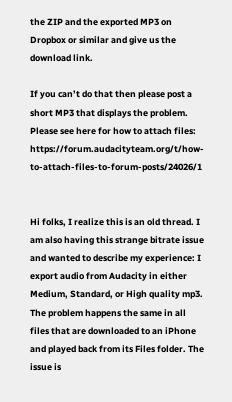the ZIP and the exported MP3 on Dropbox or similar and give us the download link.

If you can’t do that then please post a short MP3 that displays the problem. Please see here for how to attach files: https://forum.audacityteam.org/t/how-to-attach-files-to-forum-posts/24026/1


Hi folks, I realize this is an old thread. I am also having this strange bitrate issue and wanted to describe my experience: I export audio from Audacity in either Medium, Standard, or High quality mp3. The problem happens the same in all files that are downloaded to an iPhone and played back from its Files folder. The issue is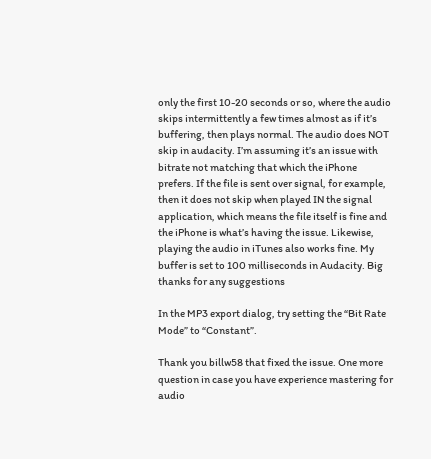only the first 10-20 seconds or so, where the audio skips intermittently a few times almost as if it’s buffering, then plays normal. The audio does NOT skip in audacity. I’m assuming it’s an issue with bitrate not matching that which the iPhone prefers. If the file is sent over signal, for example, then it does not skip when played IN the signal application, which means the file itself is fine and the iPhone is what’s having the issue. Likewise, playing the audio in iTunes also works fine. My buffer is set to 100 milliseconds in Audacity. Big thanks for any suggestions

In the MP3 export dialog, try setting the “Bit Rate Mode” to “Constant”.

Thank you billw58 that fixed the issue. One more question in case you have experience mastering for audio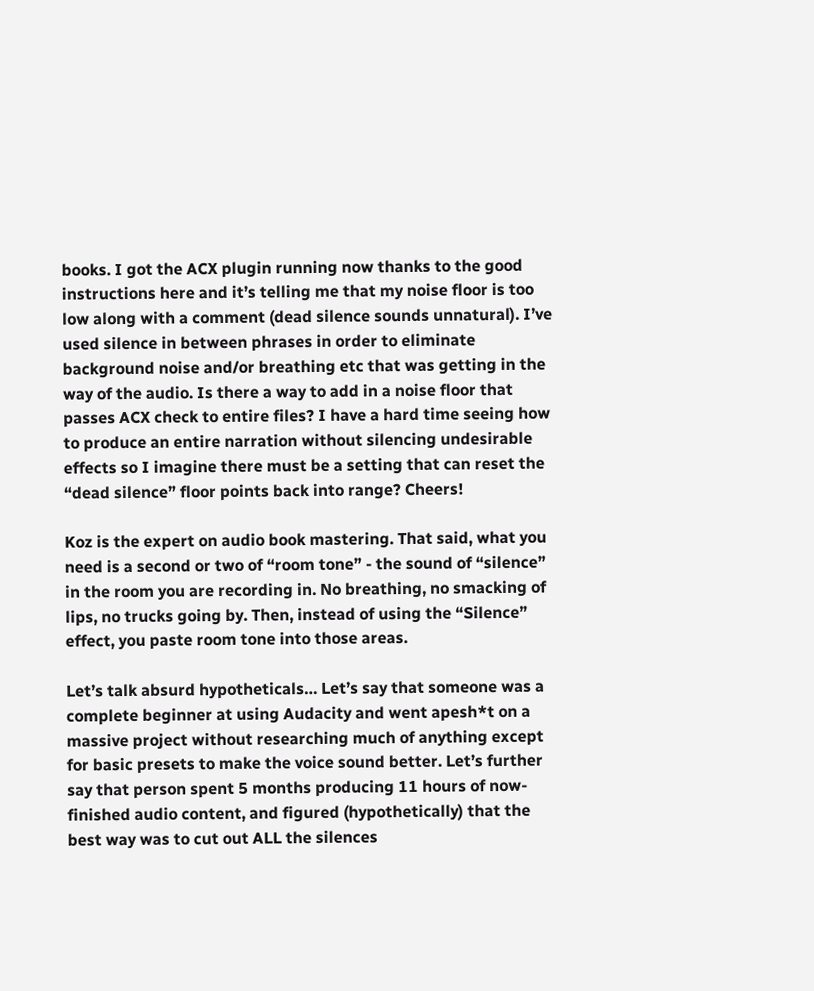books. I got the ACX plugin running now thanks to the good instructions here and it’s telling me that my noise floor is too low along with a comment (dead silence sounds unnatural). I’ve used silence in between phrases in order to eliminate background noise and/or breathing etc that was getting in the way of the audio. Is there a way to add in a noise floor that passes ACX check to entire files? I have a hard time seeing how to produce an entire narration without silencing undesirable effects so I imagine there must be a setting that can reset the “dead silence” floor points back into range? Cheers!

Koz is the expert on audio book mastering. That said, what you need is a second or two of “room tone” - the sound of “silence” in the room you are recording in. No breathing, no smacking of lips, no trucks going by. Then, instead of using the “Silence” effect, you paste room tone into those areas.

Let’s talk absurd hypotheticals… Let’s say that someone was a complete beginner at using Audacity and went apesh*t on a massive project without researching much of anything except for basic presets to make the voice sound better. Let’s further say that person spent 5 months producing 11 hours of now-finished audio content, and figured (hypothetically) that the best way was to cut out ALL the silences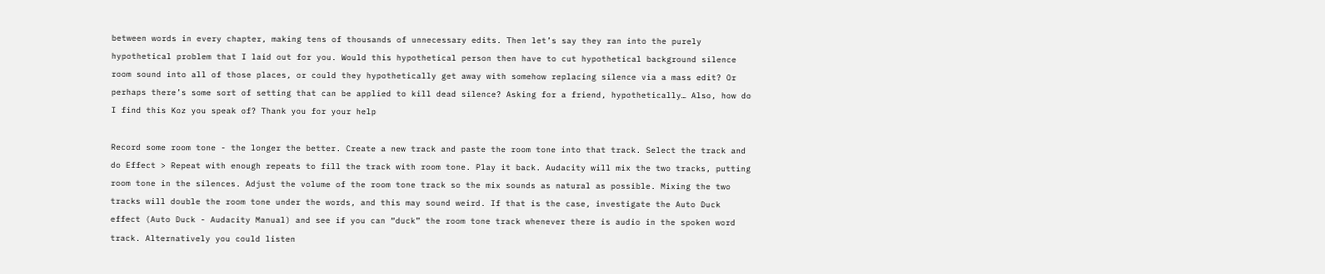between words in every chapter, making tens of thousands of unnecessary edits. Then let’s say they ran into the purely hypothetical problem that I laid out for you. Would this hypothetical person then have to cut hypothetical background silence room sound into all of those places, or could they hypothetically get away with somehow replacing silence via a mass edit? Or perhaps there’s some sort of setting that can be applied to kill dead silence? Asking for a friend, hypothetically… Also, how do I find this Koz you speak of? Thank you for your help

Record some room tone - the longer the better. Create a new track and paste the room tone into that track. Select the track and do Effect > Repeat with enough repeats to fill the track with room tone. Play it back. Audacity will mix the two tracks, putting room tone in the silences. Adjust the volume of the room tone track so the mix sounds as natural as possible. Mixing the two tracks will double the room tone under the words, and this may sound weird. If that is the case, investigate the Auto Duck effect (Auto Duck - Audacity Manual) and see if you can “duck” the room tone track whenever there is audio in the spoken word track. Alternatively you could listen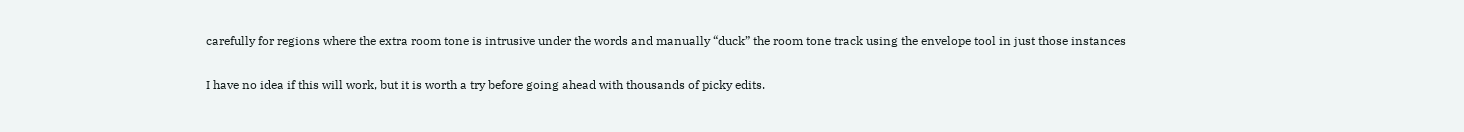carefully for regions where the extra room tone is intrusive under the words and manually “duck” the room tone track using the envelope tool in just those instances

I have no idea if this will work, but it is worth a try before going ahead with thousands of picky edits.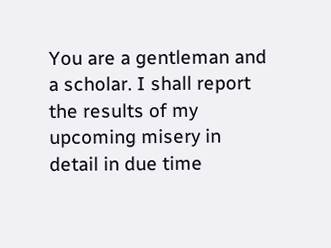You are a gentleman and a scholar. I shall report the results of my upcoming misery in detail in due time